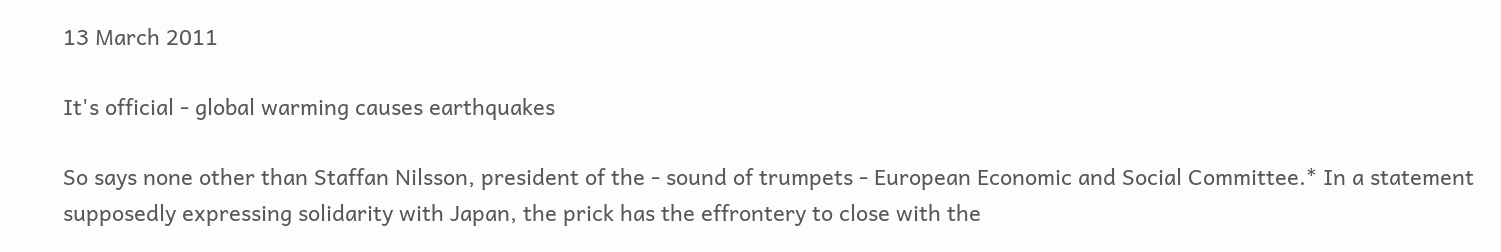13 March 2011

It's official - global warming causes earthquakes

So says none other than Staffan Nilsson, president of the - sound of trumpets - European Economic and Social Committee.* In a statement supposedly expressing solidarity with Japan, the prick has the effrontery to close with the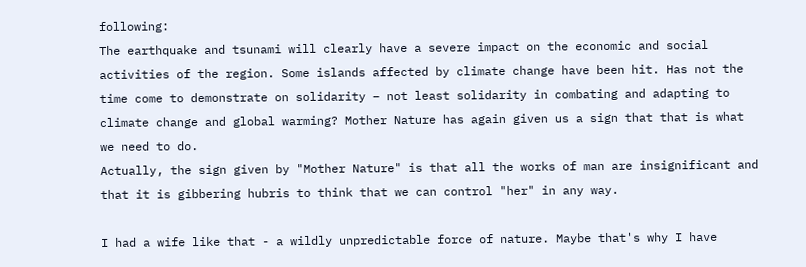following:
The earthquake and tsunami will clearly have a severe impact on the economic and social activities of the region. Some islands affected by climate change have been hit. Has not the time come to demonstrate on solidarity – not least solidarity in combating and adapting to climate change and global warming? Mother Nature has again given us a sign that that is what we need to do.
Actually, the sign given by "Mother Nature" is that all the works of man are insignificant and that it is gibbering hubris to think that we can control "her" in any way.

I had a wife like that - a wildly unpredictable force of nature. Maybe that's why I have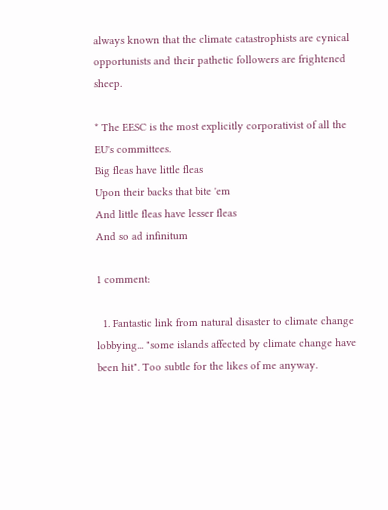always known that the climate catastrophists are cynical opportunists and their pathetic followers are frightened sheep.

* The EESC is the most explicitly corporativist of all the EU's committees.
Big fleas have little fleas
Upon their backs that bite 'em
And little fleas have lesser fleas
And so ad infinitum

1 comment:

  1. Fantastic link from natural disaster to climate change lobbying... "some islands affected by climate change have been hit". Too subtle for the likes of me anyway.